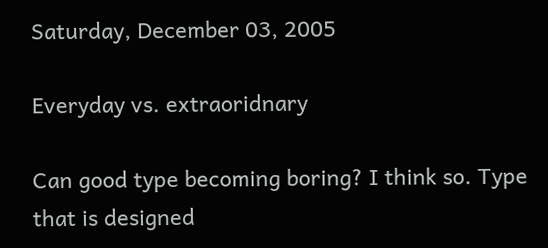Saturday, December 03, 2005

Everyday vs. extraoridnary

Can good type becoming boring? I think so. Type that is designed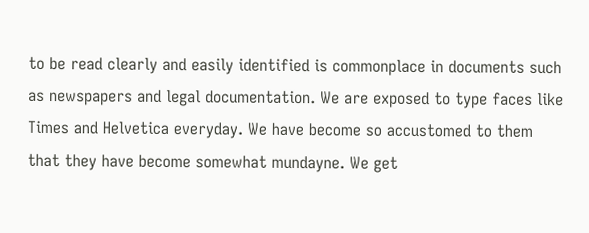to be read clearly and easily identified is commonplace in documents such as newspapers and legal documentation. We are exposed to type faces like Times and Helvetica everyday. We have become so accustomed to them that they have become somewhat mundayne. We get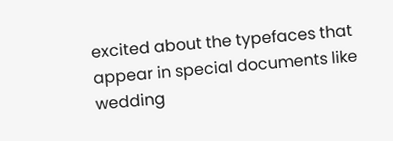excited about the typefaces that appear in special documents like wedding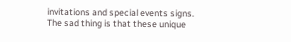invitations and special events signs. The sad thing is that these unique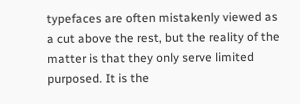typefaces are often mistakenly viewed as a cut above the rest, but the reality of the matter is that they only serve limited purposed. It is the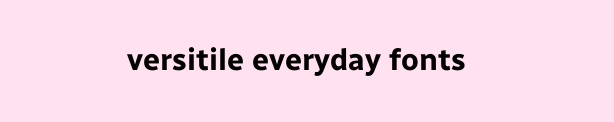versitile everyday fonts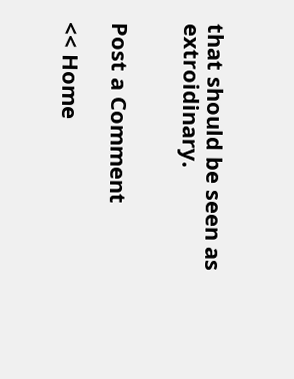that should be seen as extroidinary.


Post a Comment

<< Home